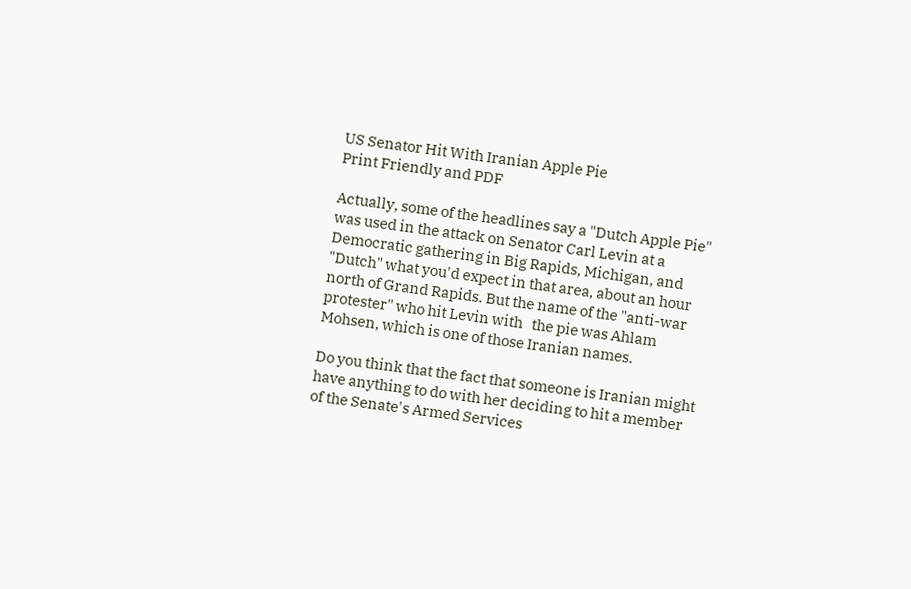US Senator Hit With Iranian Apple Pie
Print Friendly and PDF

Actually, some of the headlines say a "Dutch Apple Pie" was used in the attack on Senator Carl Levin at a Democratic gathering in Big Rapids, Michigan, and "Dutch" what you'd expect in that area, about an hour north of Grand Rapids. But the name of the "anti-war protester" who hit Levin with   the pie was Ahlam Mohsen, which is one of those Iranian names.

Do you think that the fact that someone is Iranian might have anything to do with her deciding to hit a member of the Senate's Armed Services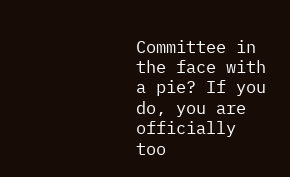Committee in the face with a pie? If you do, you are officially too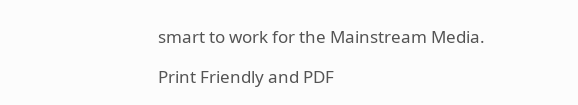smart to work for the Mainstream Media.

Print Friendly and PDF